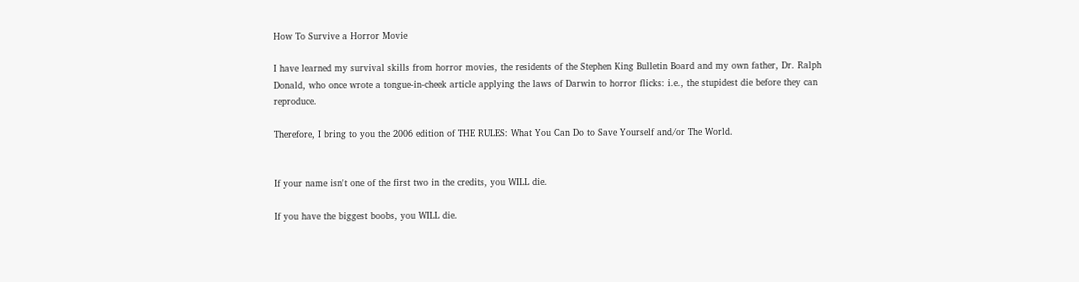How To Survive a Horror Movie

I have learned my survival skills from horror movies, the residents of the Stephen King Bulletin Board and my own father, Dr. Ralph Donald, who once wrote a tongue-in-cheek article applying the laws of Darwin to horror flicks: i.e., the stupidest die before they can reproduce.

Therefore, I bring to you the 2006 edition of THE RULES: What You Can Do to Save Yourself and/or The World.


If your name isn't one of the first two in the credits, you WILL die.

If you have the biggest boobs, you WILL die.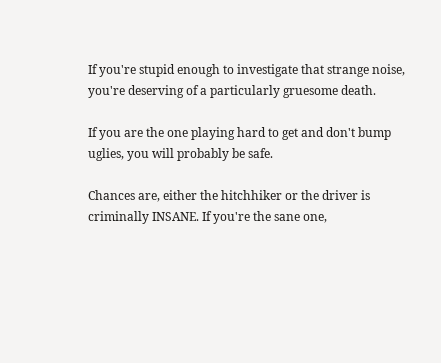If you're stupid enough to investigate that strange noise, you're deserving of a particularly gruesome death.

If you are the one playing hard to get and don't bump uglies, you will probably be safe.

Chances are, either the hitchhiker or the driver is criminally INSANE. If you're the sane one,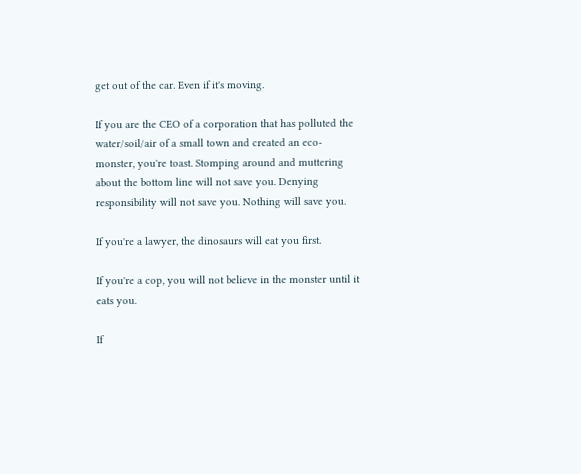get out of the car. Even if it's moving.

If you are the CEO of a corporation that has polluted the water/soil/air of a small town and created an eco-monster, you're toast. Stomping around and muttering about the bottom line will not save you. Denying responsibility will not save you. Nothing will save you.

If you're a lawyer, the dinosaurs will eat you first.

If you're a cop, you will not believe in the monster until it eats you.

If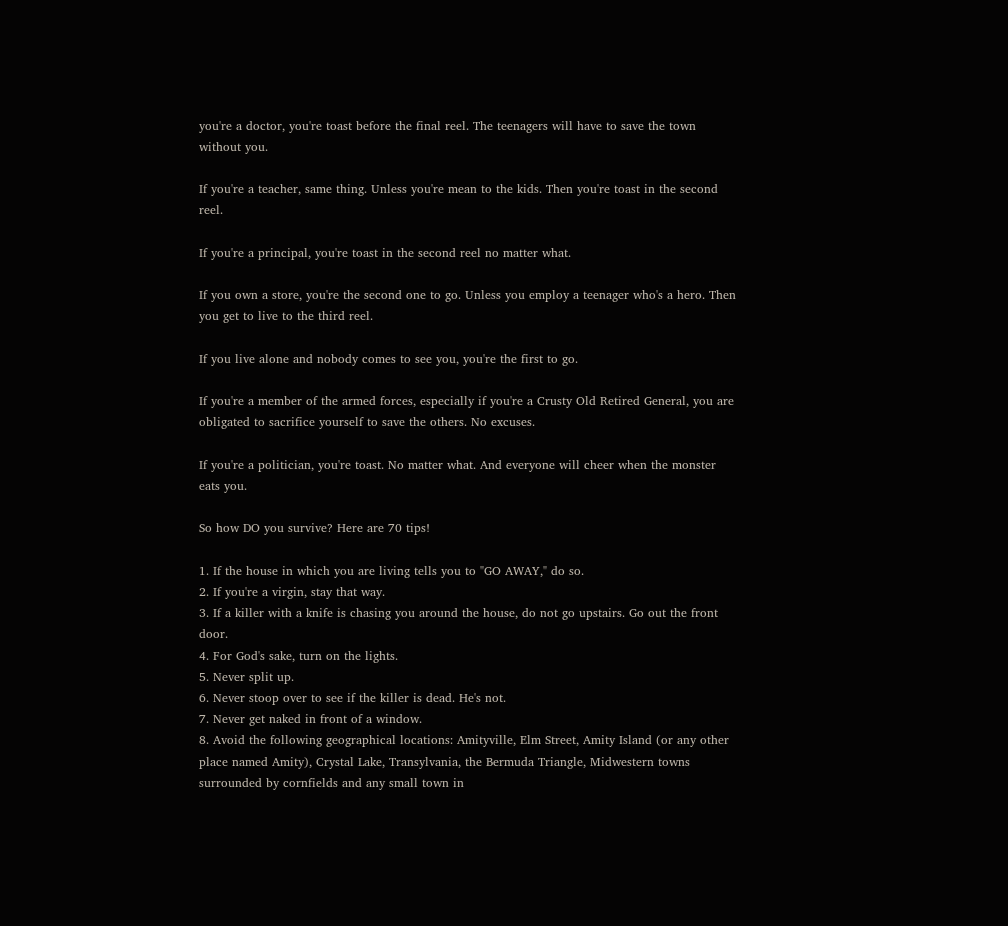you're a doctor, you're toast before the final reel. The teenagers will have to save the town without you.

If you're a teacher, same thing. Unless you're mean to the kids. Then you're toast in the second reel.

If you're a principal, you're toast in the second reel no matter what.

If you own a store, you're the second one to go. Unless you employ a teenager who's a hero. Then you get to live to the third reel.

If you live alone and nobody comes to see you, you're the first to go.

If you're a member of the armed forces, especially if you're a Crusty Old Retired General, you are obligated to sacrifice yourself to save the others. No excuses.

If you're a politician, you're toast. No matter what. And everyone will cheer when the monster eats you.

So how DO you survive? Here are 70 tips!

1. If the house in which you are living tells you to "GO AWAY," do so.
2. If you're a virgin, stay that way.
3. If a killer with a knife is chasing you around the house, do not go upstairs. Go out the front door.
4. For God's sake, turn on the lights.
5. Never split up.
6. Never stoop over to see if the killer is dead. He's not.
7. Never get naked in front of a window.
8. Avoid the following geographical locations: Amityville, Elm Street, Amity Island (or any other place named Amity), Crystal Lake, Transylvania, the Bermuda Triangle, Midwestern towns surrounded by cornfields and any small town in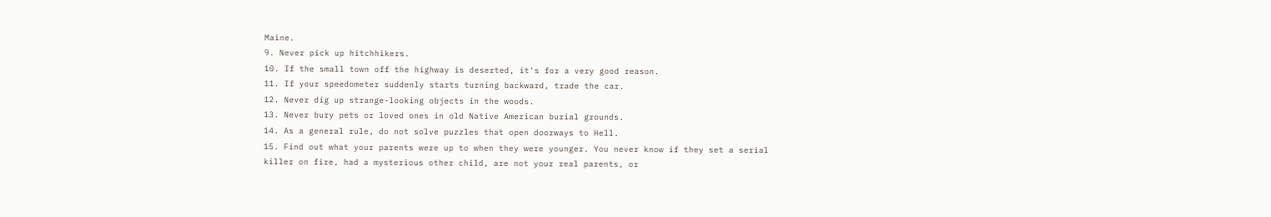Maine.
9. Never pick up hitchhikers.
10. If the small town off the highway is deserted, it's for a very good reason.
11. If your speedometer suddenly starts turning backward, trade the car.
12. Never dig up strange-looking objects in the woods.
13. Never bury pets or loved ones in old Native American burial grounds.
14. As a general rule, do not solve puzzles that open doorways to Hell.
15. Find out what your parents were up to when they were younger. You never know if they set a serial killer on fire, had a mysterious other child, are not your real parents, or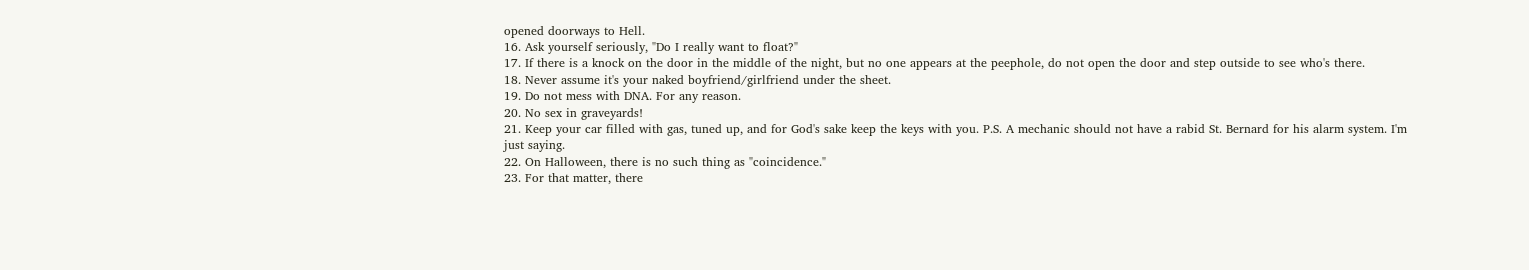opened doorways to Hell.
16. Ask yourself seriously, "Do I really want to float?"
17. If there is a knock on the door in the middle of the night, but no one appears at the peephole, do not open the door and step outside to see who's there.
18. Never assume it's your naked boyfriend/girlfriend under the sheet.
19. Do not mess with DNA. For any reason.
20. No sex in graveyards!
21. Keep your car filled with gas, tuned up, and for God's sake keep the keys with you. P.S. A mechanic should not have a rabid St. Bernard for his alarm system. I'm just saying.
22. On Halloween, there is no such thing as "coincidence."
23. For that matter, there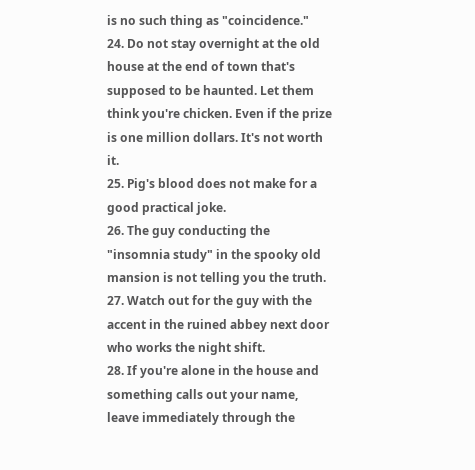is no such thing as "coincidence."
24. Do not stay overnight at the old house at the end of town that's supposed to be haunted. Let them think you're chicken. Even if the prize is one million dollars. It's not worth it.
25. Pig's blood does not make for a good practical joke.
26. The guy conducting the "insomnia study" in the spooky old mansion is not telling you the truth.
27. Watch out for the guy with the accent in the ruined abbey next door who works the night shift.
28. If you're alone in the house and something calls out your name, leave immediately through the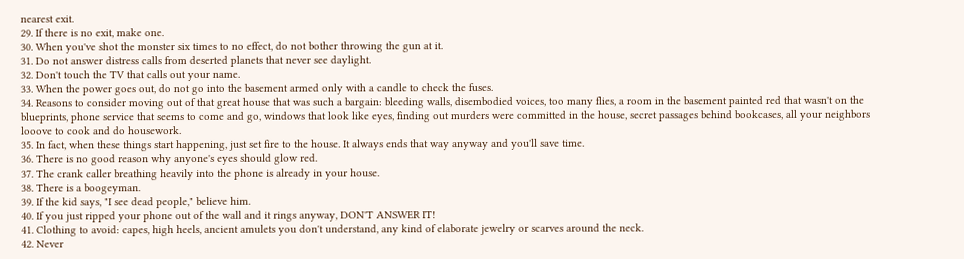nearest exit.
29. If there is no exit, make one.
30. When you've shot the monster six times to no effect, do not bother throwing the gun at it.
31. Do not answer distress calls from deserted planets that never see daylight.
32. Don't touch the TV that calls out your name.
33. When the power goes out, do not go into the basement armed only with a candle to check the fuses.
34. Reasons to consider moving out of that great house that was such a bargain: bleeding walls, disembodied voices, too many flies, a room in the basement painted red that wasn't on the blueprints, phone service that seems to come and go, windows that look like eyes, finding out murders were committed in the house, secret passages behind bookcases, all your neighbors looove to cook and do housework.
35. In fact, when these things start happening, just set fire to the house. It always ends that way anyway and you'll save time.
36. There is no good reason why anyone's eyes should glow red.
37. The crank caller breathing heavily into the phone is already in your house.
38. There is a boogeyman.
39. If the kid says, "I see dead people," believe him.
40. If you just ripped your phone out of the wall and it rings anyway, DON'T ANSWER IT!
41. Clothing to avoid: capes, high heels, ancient amulets you don't understand, any kind of elaborate jewelry or scarves around the neck.
42. Never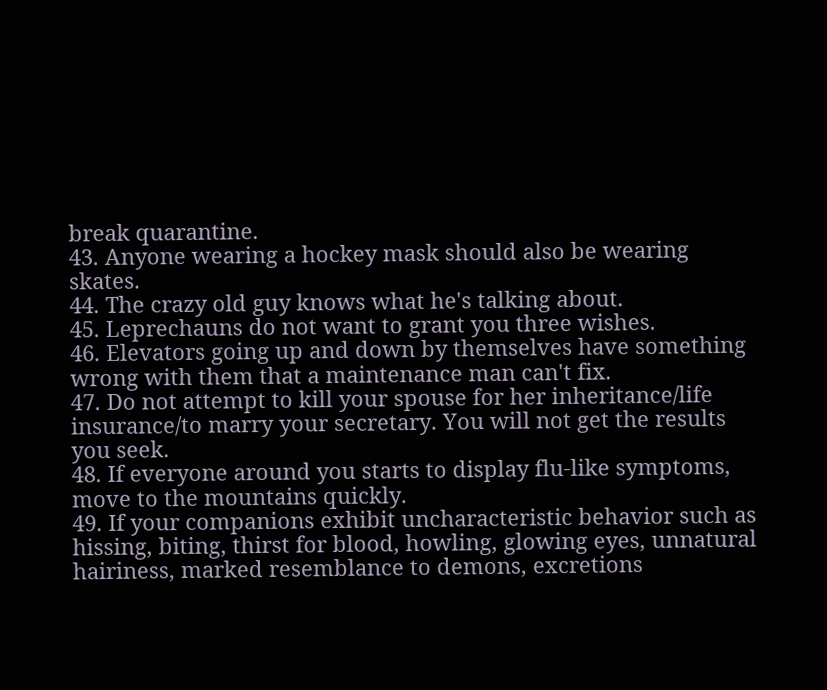break quarantine.
43. Anyone wearing a hockey mask should also be wearing skates.
44. The crazy old guy knows what he's talking about.
45. Leprechauns do not want to grant you three wishes.
46. Elevators going up and down by themselves have something wrong with them that a maintenance man can't fix.
47. Do not attempt to kill your spouse for her inheritance/life insurance/to marry your secretary. You will not get the results you seek.
48. If everyone around you starts to display flu-like symptoms, move to the mountains quickly.
49. If your companions exhibit uncharacteristic behavior such as hissing, biting, thirst for blood, howling, glowing eyes, unnatural hairiness, marked resemblance to demons, excretions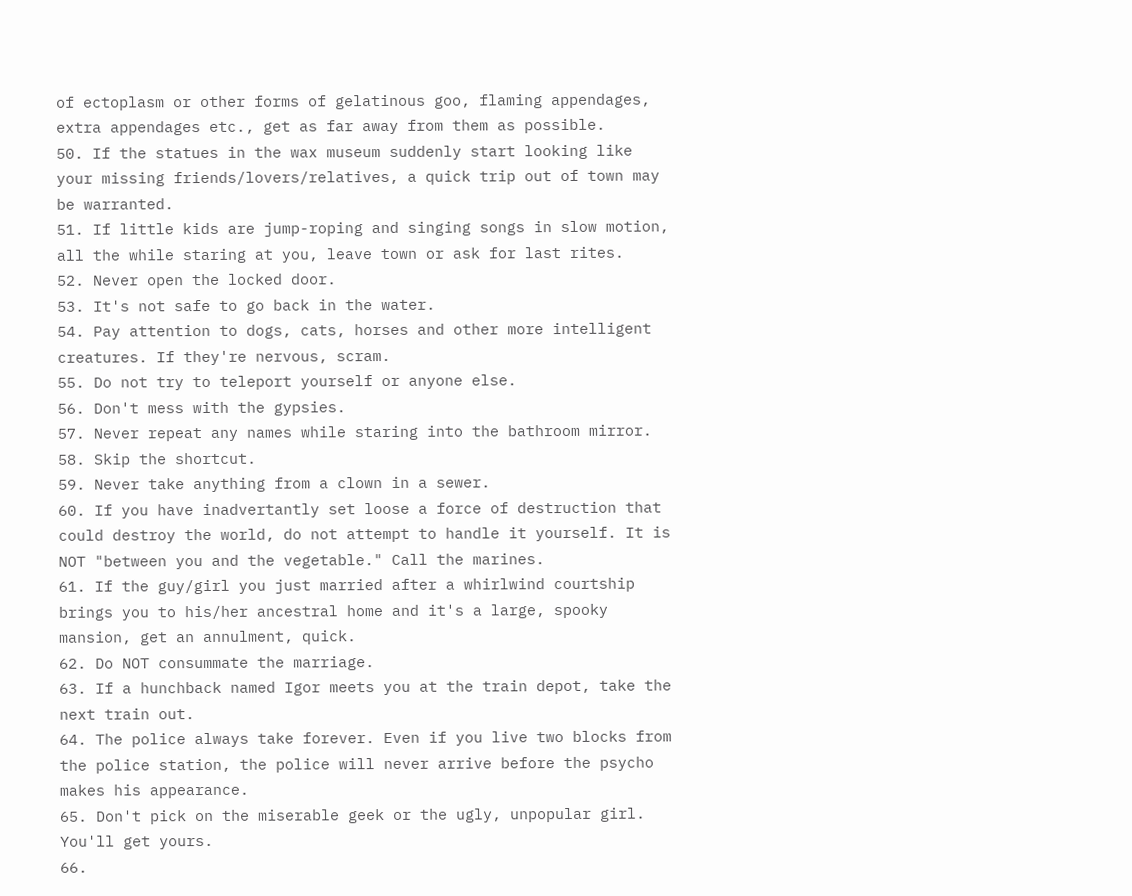of ectoplasm or other forms of gelatinous goo, flaming appendages, extra appendages etc., get as far away from them as possible.
50. If the statues in the wax museum suddenly start looking like your missing friends/lovers/relatives, a quick trip out of town may be warranted.
51. If little kids are jump-roping and singing songs in slow motion, all the while staring at you, leave town or ask for last rites.
52. Never open the locked door.
53. It's not safe to go back in the water.
54. Pay attention to dogs, cats, horses and other more intelligent creatures. If they're nervous, scram.
55. Do not try to teleport yourself or anyone else.
56. Don't mess with the gypsies.
57. Never repeat any names while staring into the bathroom mirror.
58. Skip the shortcut.
59. Never take anything from a clown in a sewer.
60. If you have inadvertantly set loose a force of destruction that could destroy the world, do not attempt to handle it yourself. It is NOT "between you and the vegetable." Call the marines.
61. If the guy/girl you just married after a whirlwind courtship brings you to his/her ancestral home and it's a large, spooky mansion, get an annulment, quick.
62. Do NOT consummate the marriage.
63. If a hunchback named Igor meets you at the train depot, take the next train out.
64. The police always take forever. Even if you live two blocks from the police station, the police will never arrive before the psycho makes his appearance.
65. Don't pick on the miserable geek or the ugly, unpopular girl. You'll get yours.
66.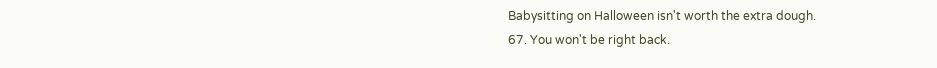Babysitting on Halloween isn't worth the extra dough.
67. You won't be right back.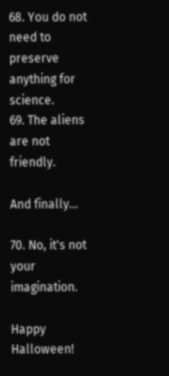68. You do not need to preserve anything for science.
69. The aliens are not friendly.

And finally...

70. No, it's not your imagination.

Happy Halloween!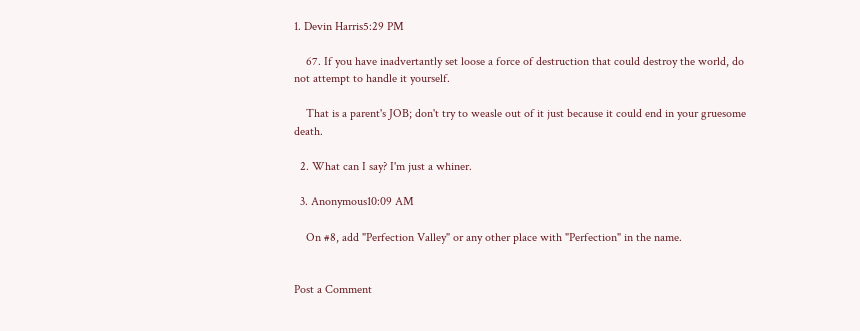1. Devin Harris5:29 PM

    67. If you have inadvertantly set loose a force of destruction that could destroy the world, do not attempt to handle it yourself.

    That is a parent's JOB; don't try to weasle out of it just because it could end in your gruesome death.

  2. What can I say? I'm just a whiner.

  3. Anonymous10:09 AM

    On #8, add "Perfection Valley" or any other place with "Perfection" in the name.


Post a Comment